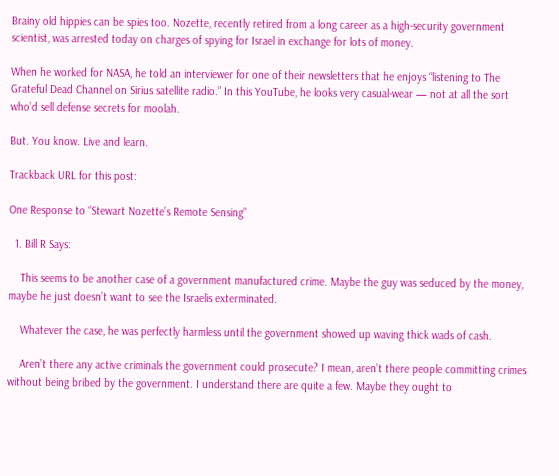Brainy old hippies can be spies too. Nozette, recently retired from a long career as a high-security government scientist, was arrested today on charges of spying for Israel in exchange for lots of money.

When he worked for NASA, he told an interviewer for one of their newsletters that he enjoys “listening to The Grateful Dead Channel on Sirius satellite radio.” In this YouTube, he looks very casual-wear — not at all the sort who’d sell defense secrets for moolah.

But. You know. Live and learn.

Trackback URL for this post:

One Response to “Stewart Nozette’s Remote Sensing”

  1. Bill R Says:

    This seems to be another case of a government manufactured crime. Maybe the guy was seduced by the money, maybe he just doesn’t want to see the Israelis exterminated.

    Whatever the case, he was perfectly harmless until the government showed up waving thick wads of cash.

    Aren’t there any active criminals the government could prosecute? I mean, aren’t there people committing crimes without being bribed by the government. I understand there are quite a few. Maybe they ought to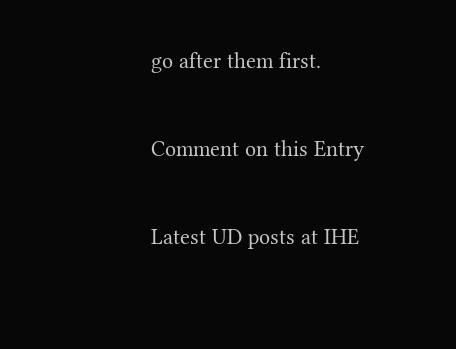go after them first.

Comment on this Entry

Latest UD posts at IHE